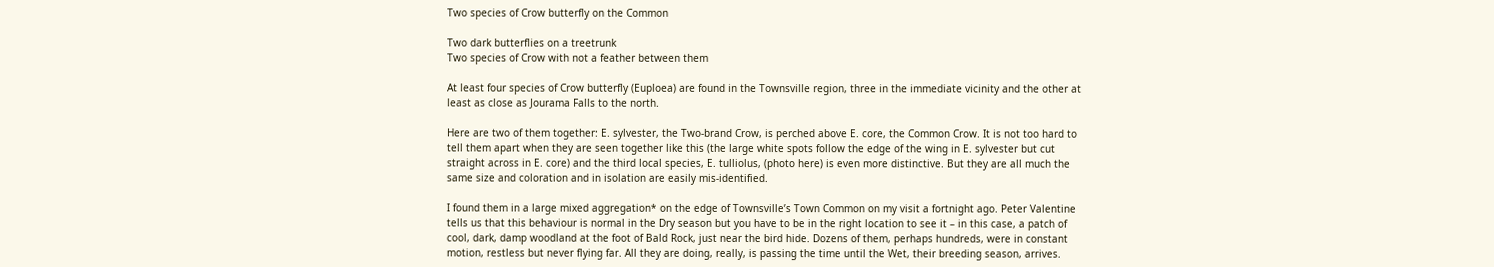Two species of Crow butterfly on the Common

Two dark butterflies on a treetrunk
Two species of Crow with not a feather between them

At least four species of Crow butterfly (Euploea) are found in the Townsville region, three in the immediate vicinity and the other at least as close as Jourama Falls to the north.

Here are two of them together: E. sylvester, the Two-brand Crow, is perched above E. core, the Common Crow. It is not too hard to tell them apart when they are seen together like this (the large white spots follow the edge of the wing in E. sylvester but cut straight across in E. core) and the third local species, E. tulliolus, (photo here) is even more distinctive. But they are all much the same size and coloration and in isolation are easily mis-identified.

I found them in a large mixed aggregation* on the edge of Townsville’s Town Common on my visit a fortnight ago. Peter Valentine tells us that this behaviour is normal in the Dry season but you have to be in the right location to see it – in this case, a patch of cool, dark, damp woodland at the foot of Bald Rock, just near the bird hide. Dozens of them, perhaps hundreds, were in constant motion, restless but never flying far. All they are doing, really, is passing the time until the Wet, their breeding season, arrives.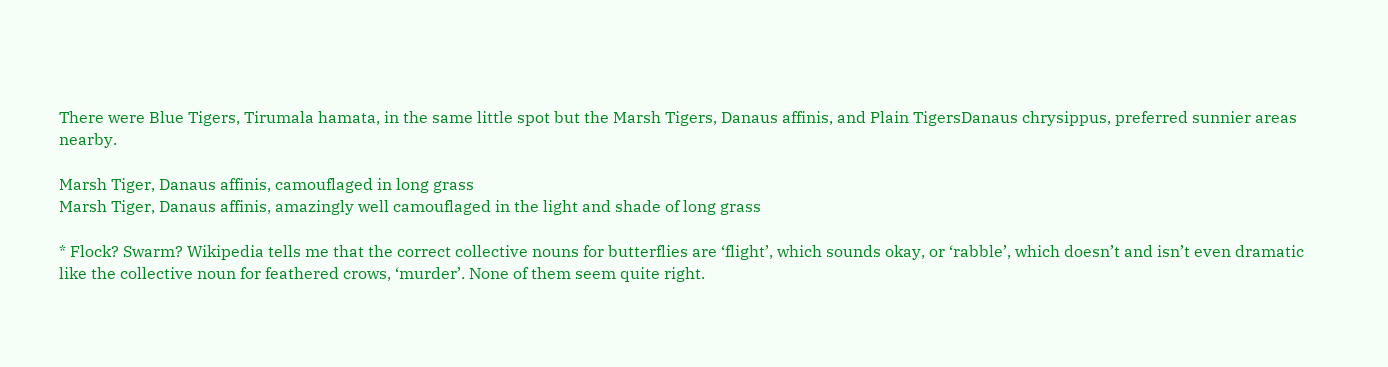There were Blue Tigers, Tirumala hamata, in the same little spot but the Marsh Tigers, Danaus affinis, and Plain TigersDanaus chrysippus, preferred sunnier areas nearby.

Marsh Tiger, Danaus affinis, camouflaged in long grass
Marsh Tiger, Danaus affinis, amazingly well camouflaged in the light and shade of long grass

* Flock? Swarm? Wikipedia tells me that the correct collective nouns for butterflies are ‘flight’, which sounds okay, or ‘rabble’, which doesn’t and isn’t even dramatic like the collective noun for feathered crows, ‘murder’. None of them seem quite right.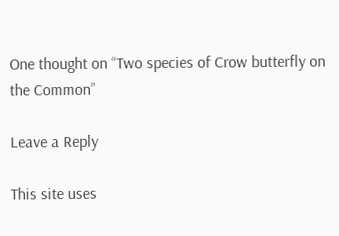One thought on “Two species of Crow butterfly on the Common”

Leave a Reply

This site uses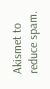Akismet to reduce spam.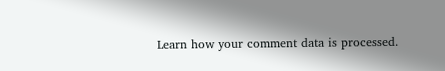Learn how your comment data is processed.